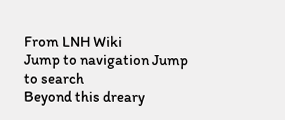From LNH Wiki
Jump to navigation Jump to search
Beyond this dreary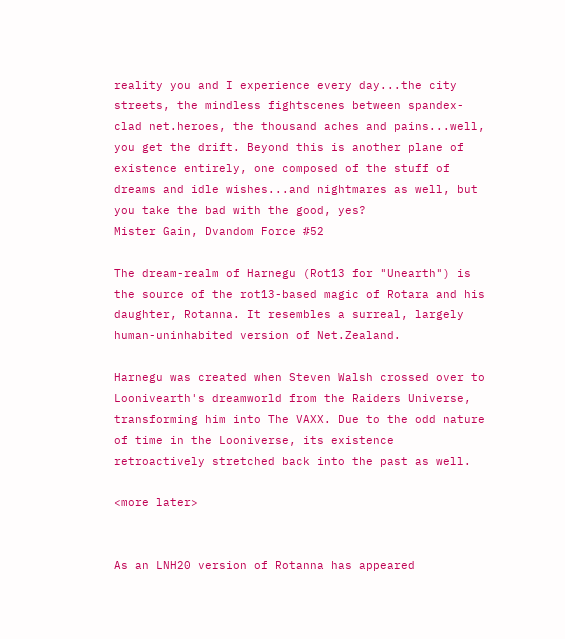reality you and I experience every day...the city streets, the mindless fightscenes between spandex-clad net.heroes, the thousand aches and pains...well, you get the drift. Beyond this is another plane of existence entirely, one composed of the stuff of dreams and idle wishes...and nightmares as well, but you take the bad with the good, yes?
Mister Gain, Dvandom Force #52

The dream-realm of Harnegu (Rot13 for "Unearth") is the source of the rot13-based magic of Rotara and his daughter, Rotanna. It resembles a surreal, largely human-uninhabited version of Net.Zealand.

Harnegu was created when Steven Walsh crossed over to Loonivearth's dreamworld from the Raiders Universe, transforming him into The VAXX. Due to the odd nature of time in the Looniverse, its existence retroactively stretched back into the past as well.

<more later>


As an LNH20 version of Rotanna has appeared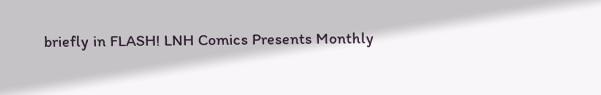briefly in FLASH! LNH Comics Presents Monthly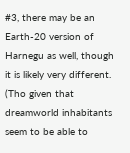#3, there may be an Earth-20 version of Harnegu as well, though it is likely very different. (Tho given that dreamworld inhabitants seem to be able to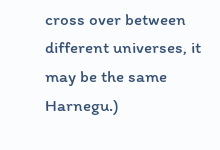cross over between different universes, it may be the same Harnegu.)